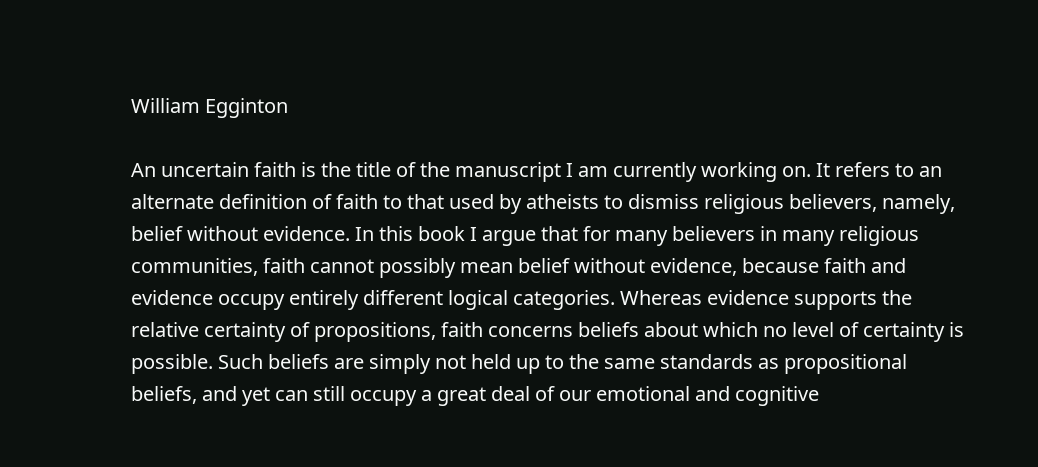William Egginton

An uncertain faith is the title of the manuscript I am currently working on. It refers to an alternate definition of faith to that used by atheists to dismiss religious believers, namely, belief without evidence. In this book I argue that for many believers in many religious communities, faith cannot possibly mean belief without evidence, because faith and evidence occupy entirely different logical categories. Whereas evidence supports the relative certainty of propositions, faith concerns beliefs about which no level of certainty is possible. Such beliefs are simply not held up to the same standards as propositional beliefs, and yet can still occupy a great deal of our emotional and cognitive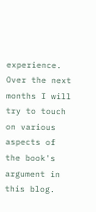experience. Over the next months I will try to touch on various aspects of the book's argument in this blog.